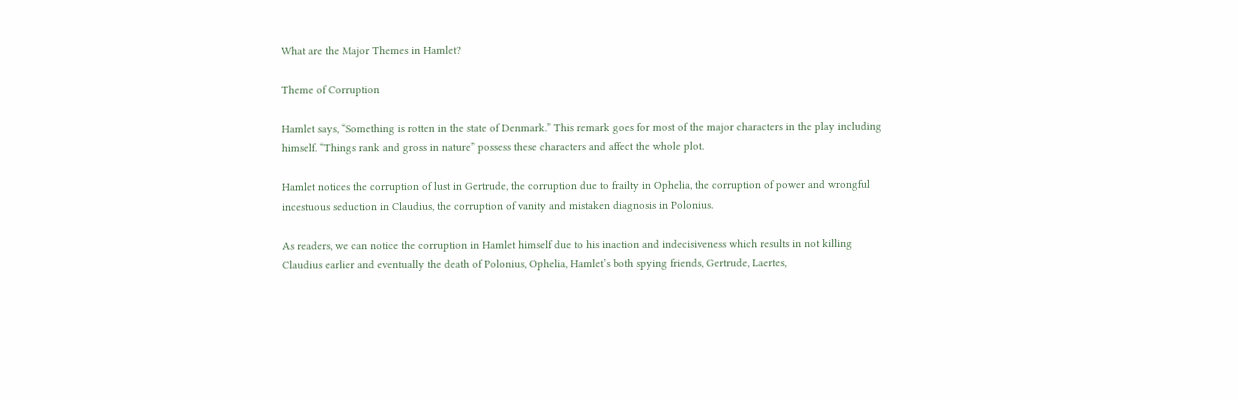What are the Major Themes in Hamlet?

Theme of Corruption

Hamlet says, “Something is rotten in the state of Denmark.” This remark goes for most of the major characters in the play including himself. “Things rank and gross in nature” possess these characters and affect the whole plot.

Hamlet notices the corruption of lust in Gertrude, the corruption due to frailty in Ophelia, the corruption of power and wrongful incestuous seduction in Claudius, the corruption of vanity and mistaken diagnosis in Polonius.

As readers, we can notice the corruption in Hamlet himself due to his inaction and indecisiveness which results in not killing Claudius earlier and eventually the death of Polonius, Ophelia, Hamlet’s both spying friends, Gertrude, Laertes,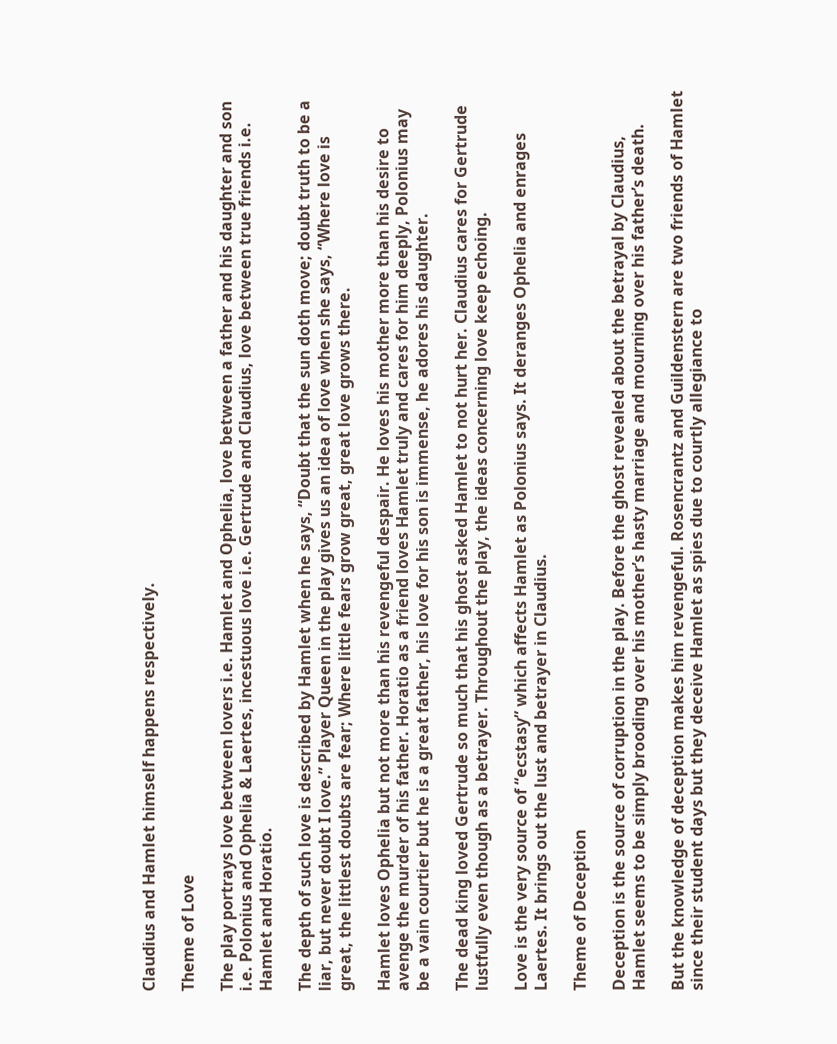Claudius and Hamlet himself happens respectively.

Theme of Love

The play portrays love between lovers i.e. Hamlet and Ophelia, love between a father and his daughter and son i.e. Polonius and Ophelia & Laertes, incestuous love i.e. Gertrude and Claudius, love between true friends i.e. Hamlet and Horatio.

The depth of such love is described by Hamlet when he says, “Doubt that the sun doth move; doubt truth to be a liar, but never doubt I love.” Player Queen in the play gives us an idea of love when she says, “Where love is great, the littlest doubts are fear; Where little fears grow great, great love grows there.

Hamlet loves Ophelia but not more than his revengeful despair. He loves his mother more than his desire to avenge the murder of his father. Horatio as a friend loves Hamlet truly and cares for him deeply, Polonius may be a vain courtier but he is a great father, his love for his son is immense, he adores his daughter.

The dead king loved Gertrude so much that his ghost asked Hamlet to not hurt her. Claudius cares for Gertrude lustfully even though as a betrayer. Throughout the play, the ideas concerning love keep echoing.

Love is the very source of “ecstasy” which affects Hamlet as Polonius says. It deranges Ophelia and enrages Laertes. It brings out the lust and betrayer in Claudius.

Theme of Deception

Deception is the source of corruption in the play. Before the ghost revealed about the betrayal by Claudius, Hamlet seems to be simply brooding over his mother’s hasty marriage and mourning over his father’s death.

But the knowledge of deception makes him revengeful. Rosencrantz and Guildenstern are two friends of Hamlet since their student days but they deceive Hamlet as spies due to courtly allegiance to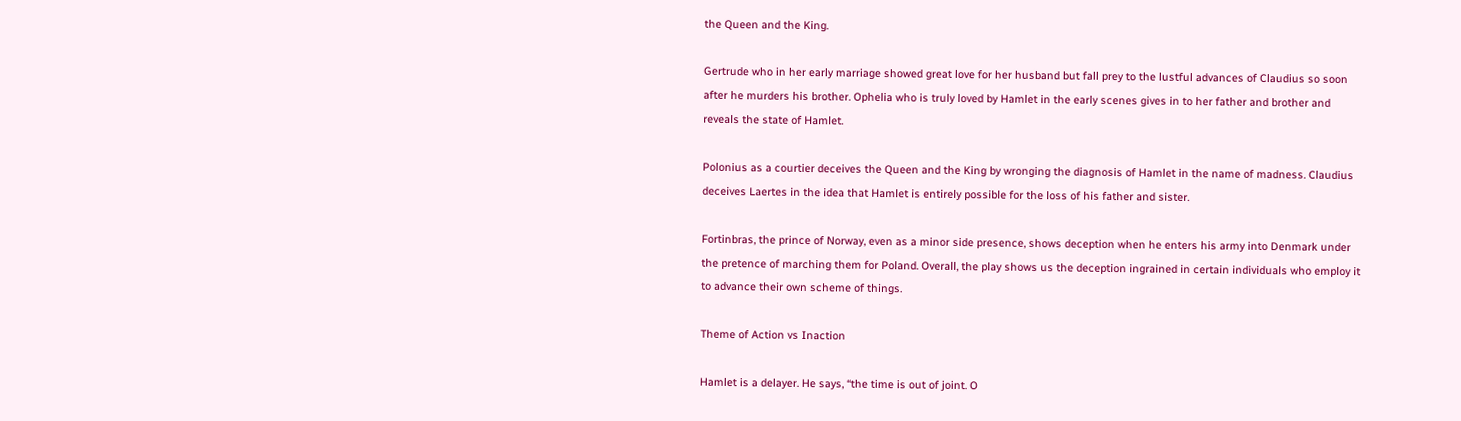the Queen and the King.

Gertrude who in her early marriage showed great love for her husband but fall prey to the lustful advances of Claudius so soon after he murders his brother. Ophelia who is truly loved by Hamlet in the early scenes gives in to her father and brother and reveals the state of Hamlet.

Polonius as a courtier deceives the Queen and the King by wronging the diagnosis of Hamlet in the name of madness. Claudius deceives Laertes in the idea that Hamlet is entirely possible for the loss of his father and sister.

Fortinbras, the prince of Norway, even as a minor side presence, shows deception when he enters his army into Denmark under the pretence of marching them for Poland. Overall, the play shows us the deception ingrained in certain individuals who employ it to advance their own scheme of things.

Theme of Action vs Inaction

Hamlet is a delayer. He says, “the time is out of joint. O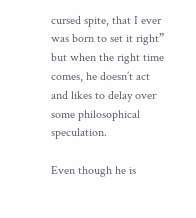cursed spite, that I ever was born to set it right” but when the right time comes, he doesn’t act and likes to delay over some philosophical speculation.

Even though he is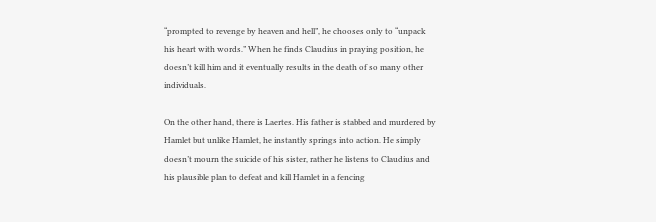“prompted to revenge by heaven and hell”, he chooses only to “unpack his heart with words.” When he finds Claudius in praying position, he doesn’t kill him and it eventually results in the death of so many other individuals.

On the other hand, there is Laertes. His father is stabbed and murdered by Hamlet but unlike Hamlet, he instantly springs into action. He simply doesn’t mourn the suicide of his sister, rather he listens to Claudius and his plausible plan to defeat and kill Hamlet in a fencing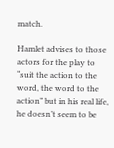match.

Hamlet advises to those actors for the play to “suit the action to the word, the word to the action” but in his real life, he doesn’t seem to be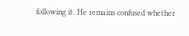following it. He remains confused whether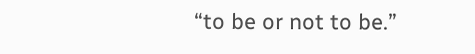“to be or not to be.”